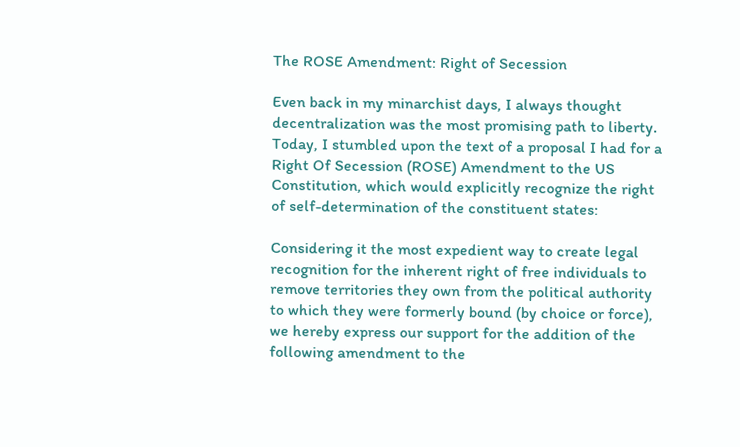The ROSE Amendment: Right of Secession

Even back in my minarchist days, I always thought decentralization was the most promising path to liberty. Today, I stumbled upon the text of a proposal I had for a Right Of Secession (ROSE) Amendment to the US Constitution, which would explicitly recognize the right of self-determination of the constituent states:

Considering it the most expedient way to create legal recognition for the inherent right of free individuals to remove territories they own from the political authority to which they were formerly bound (by choice or force), we hereby express our support for the addition of the following amendment to the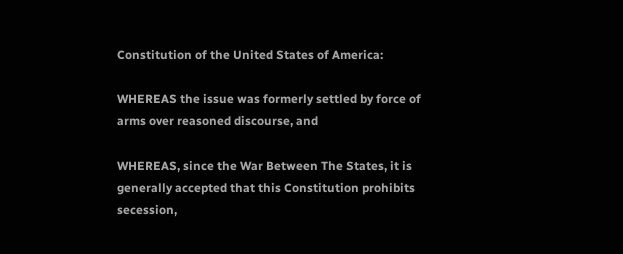Constitution of the United States of America:

WHEREAS the issue was formerly settled by force of arms over reasoned discourse, and

WHEREAS, since the War Between The States, it is generally accepted that this Constitution prohibits secession,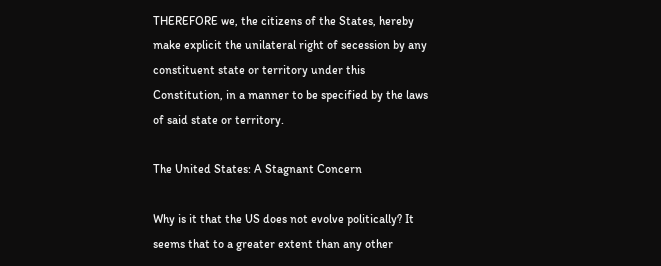THEREFORE we, the citizens of the States, hereby make explicit the unilateral right of secession by any constituent state or territory under this Constitution, in a manner to be specified by the laws of said state or territory.

The United States: A Stagnant Concern

Why is it that the US does not evolve politically? It seems that to a greater extent than any other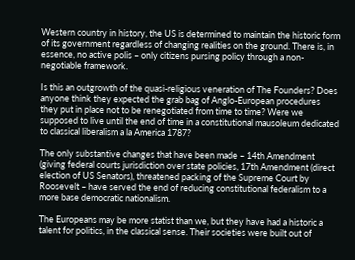Western country in history, the US is determined to maintain the historic form of its government regardless of changing realities on the ground. There is, in essence, no active polis – only citizens pursing policy through a non-negotiable framework.

Is this an outgrowth of the quasi-religious veneration of The Founders? Does anyone think they expected the grab bag of Anglo-European procedures they put in place not to be renegotiated from time to time? Were we supposed to live until the end of time in a constitutional mausoleum dedicated to classical liberalism a la America 1787?

The only substantive changes that have been made – 14th Amendment (giving federal courts jurisdiction over state policies, 17th Amendment (direct election of US Senators), threatened packing of the Supreme Court by Roosevelt – have served the end of reducing constitutional federalism to a more base democratic nationalism.

The Europeans may be more statist than we, but they have had a historic a talent for politics, in the classical sense. Their societies were built out of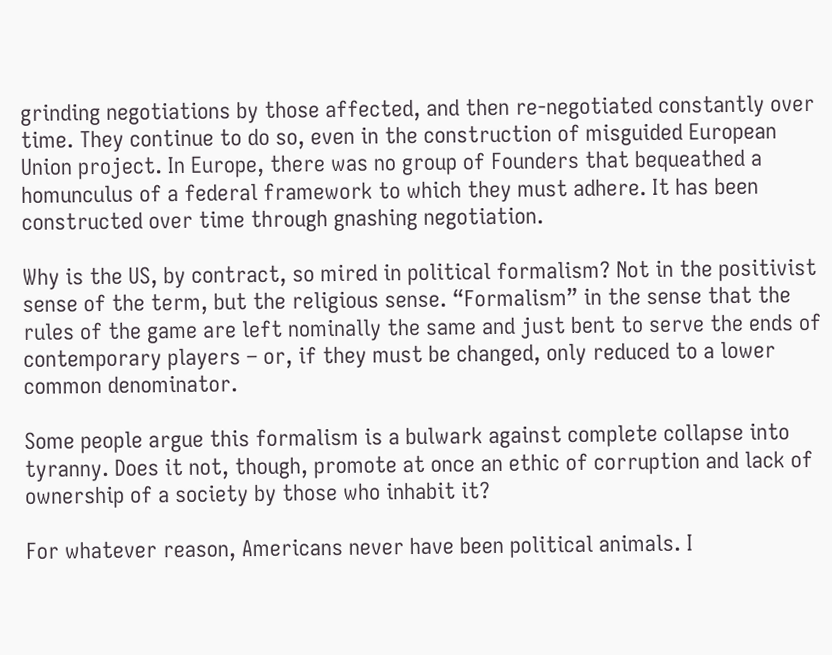grinding negotiations by those affected, and then re-negotiated constantly over time. They continue to do so, even in the construction of misguided European Union project. In Europe, there was no group of Founders that bequeathed a homunculus of a federal framework to which they must adhere. It has been constructed over time through gnashing negotiation.

Why is the US, by contract, so mired in political formalism? Not in the positivist sense of the term, but the religious sense. “Formalism” in the sense that the rules of the game are left nominally the same and just bent to serve the ends of contemporary players – or, if they must be changed, only reduced to a lower common denominator.

Some people argue this formalism is a bulwark against complete collapse into tyranny. Does it not, though, promote at once an ethic of corruption and lack of ownership of a society by those who inhabit it?

For whatever reason, Americans never have been political animals. I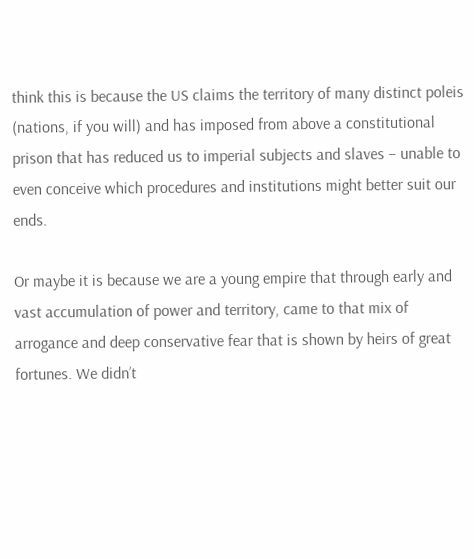think this is because the US claims the territory of many distinct poleis (nations, if you will) and has imposed from above a constitutional prison that has reduced us to imperial subjects and slaves – unable to even conceive which procedures and institutions might better suit our ends.

Or maybe it is because we are a young empire that through early and vast accumulation of power and territory, came to that mix of arrogance and deep conservative fear that is shown by heirs of great fortunes. We didn’t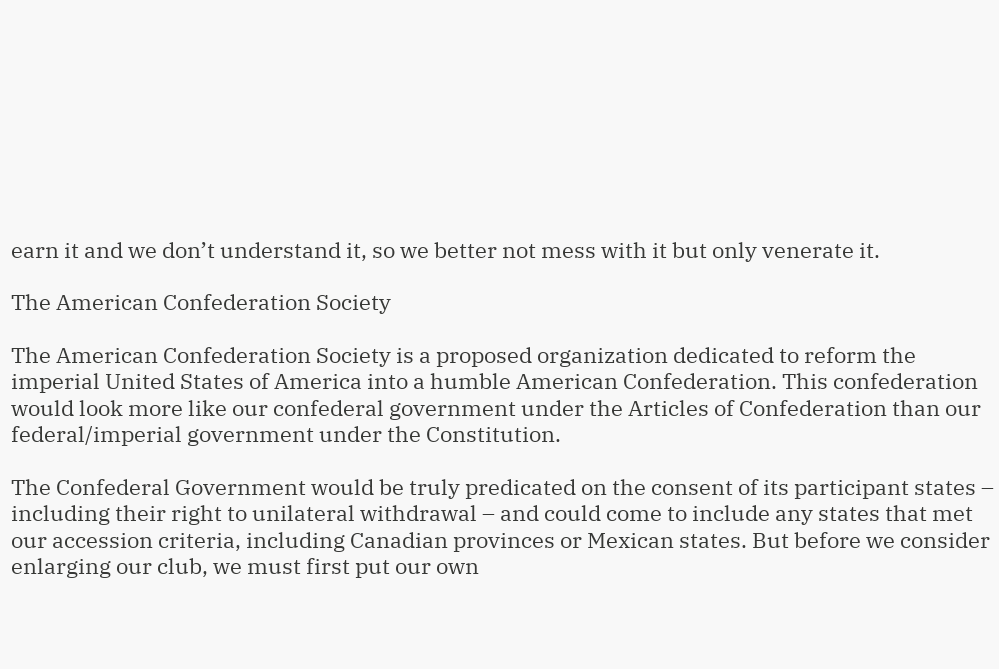earn it and we don’t understand it, so we better not mess with it but only venerate it.

The American Confederation Society

The American Confederation Society is a proposed organization dedicated to reform the imperial United States of America into a humble American Confederation. This confederation would look more like our confederal government under the Articles of Confederation than our federal/imperial government under the Constitution.

The Confederal Government would be truly predicated on the consent of its participant states – including their right to unilateral withdrawal – and could come to include any states that met our accession criteria, including Canadian provinces or Mexican states. But before we consider enlarging our club, we must first put our own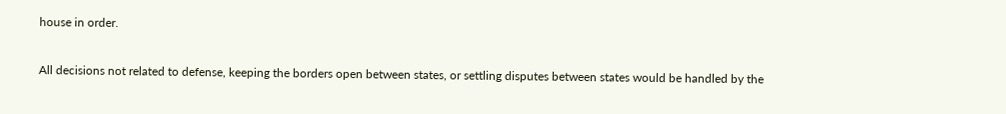house in order.

All decisions not related to defense, keeping the borders open between states, or settling disputes between states would be handled by the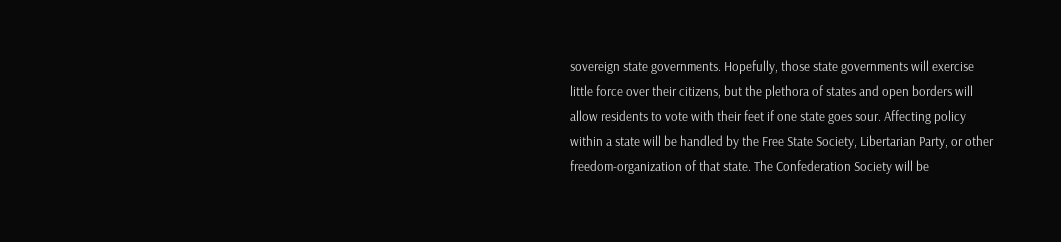sovereign state governments. Hopefully, those state governments will exercise little force over their citizens, but the plethora of states and open borders will allow residents to vote with their feet if one state goes sour. Affecting policy within a state will be handled by the Free State Society, Libertarian Party, or other freedom-organization of that state. The Confederation Society will be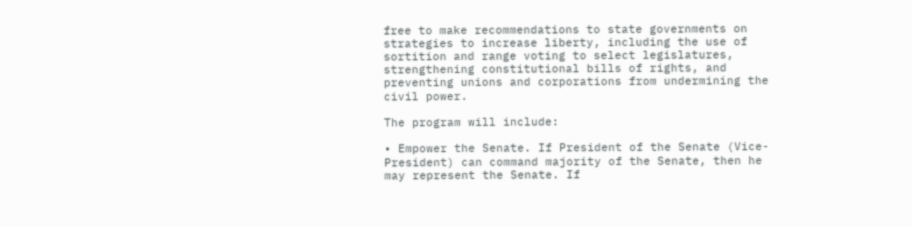free to make recommendations to state governments on strategies to increase liberty, including the use of sortition and range voting to select legislatures, strengthening constitutional bills of rights, and preventing unions and corporations from undermining the civil power.

The program will include:

• Empower the Senate. If President of the Senate (Vice-President) can command majority of the Senate, then he may represent the Senate. If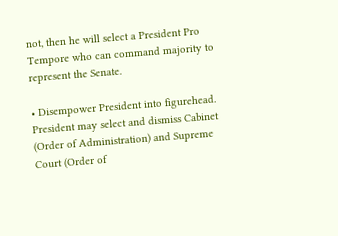not, then he will select a President Pro Tempore who can command majority to represent the Senate.

• Disempower President into figurehead. President may select and dismiss Cabinet (Order of Administration) and Supreme Court (Order of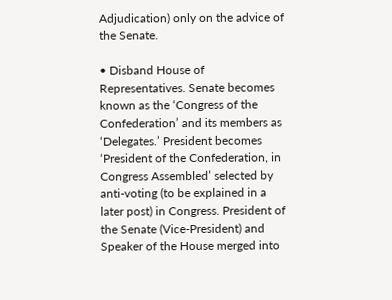Adjudication) only on the advice of the Senate.

• Disband House of Representatives. Senate becomes known as the ‘Congress of the Confederation’ and its members as ‘Delegates.’ President becomes ‘President of the Confederation, in Congress Assembled’ selected by anti-voting (to be explained in a later post) in Congress. President of the Senate (Vice-President) and Speaker of the House merged into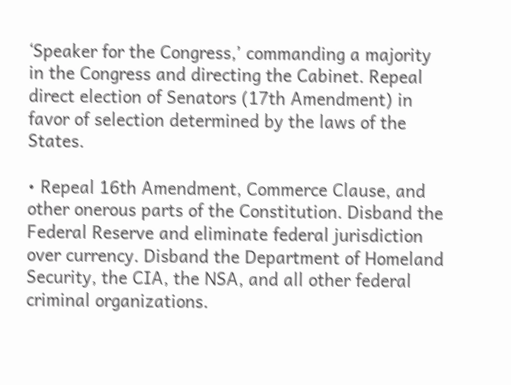‘Speaker for the Congress,’ commanding a majority in the Congress and directing the Cabinet. Repeal direct election of Senators (17th Amendment) in favor of selection determined by the laws of the States.

• Repeal 16th Amendment, Commerce Clause, and other onerous parts of the Constitution. Disband the Federal Reserve and eliminate federal jurisdiction over currency. Disband the Department of Homeland Security, the CIA, the NSA, and all other federal criminal organizations.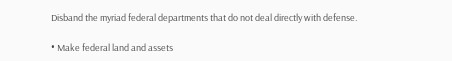Disband the myriad federal departments that do not deal directly with defense.

• Make federal land and assets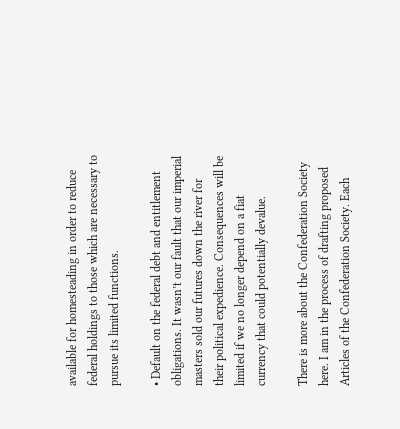available for homesteading in order to reduce federal holdings to those which are necessary to pursue its limited functions.

• Default on the federal debt and entitlement obligations. It wasn’t our fault that our imperial masters sold our futures down the river for their political expedience. Consequences will be limited if we no longer depend on a fiat currency that could potentially devalue.

There is more about the Confederation Society here. I am in the process of drafting proposed Articles of the Confederation Society. Each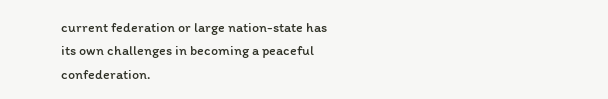current federation or large nation-state has its own challenges in becoming a peaceful confederation.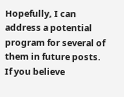Hopefully, I can address a potential program for several of them in future posts. If you believe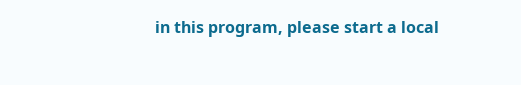in this program, please start a local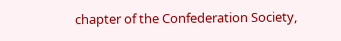chapter of the Confederation Society,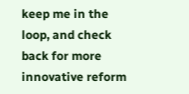keep me in the loop, and check back for more innovative reform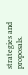strategies and proposals.